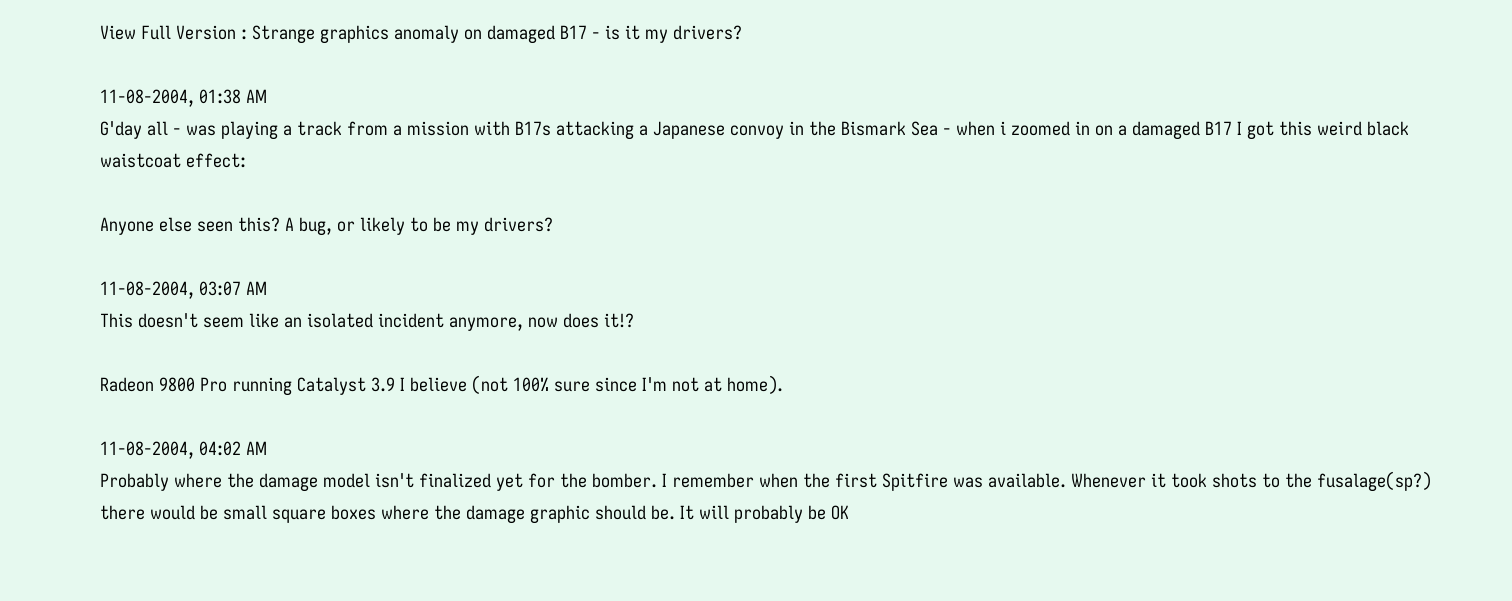View Full Version : Strange graphics anomaly on damaged B17 - is it my drivers?

11-08-2004, 01:38 AM
G'day all - was playing a track from a mission with B17s attacking a Japanese convoy in the Bismark Sea - when i zoomed in on a damaged B17 I got this weird black waistcoat effect:

Anyone else seen this? A bug, or likely to be my drivers?

11-08-2004, 03:07 AM
This doesn't seem like an isolated incident anymore, now does it!?

Radeon 9800 Pro running Catalyst 3.9 I believe (not 100% sure since I'm not at home).

11-08-2004, 04:02 AM
Probably where the damage model isn't finalized yet for the bomber. I remember when the first Spitfire was available. Whenever it took shots to the fusalage(sp?) there would be small square boxes where the damage graphic should be. It will probably be OK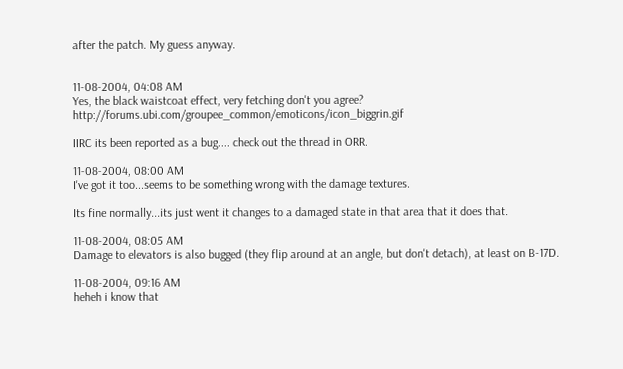after the patch. My guess anyway.


11-08-2004, 04:08 AM
Yes, the black waistcoat effect, very fetching don't you agree? http://forums.ubi.com/groupee_common/emoticons/icon_biggrin.gif

IIRC its been reported as a bug.... check out the thread in ORR.

11-08-2004, 08:00 AM
I've got it too...seems to be something wrong with the damage textures.

Its fine normally...its just went it changes to a damaged state in that area that it does that.

11-08-2004, 08:05 AM
Damage to elevators is also bugged (they flip around at an angle, but don't detach), at least on B-17D.

11-08-2004, 09:16 AM
heheh i know that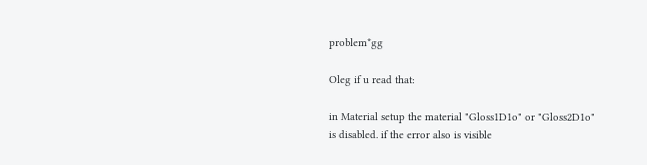problem*gg

Oleg if u read that:

in Material setup the material "Gloss1D1o" or "Gloss2D1o" is disabled. if the error also is visible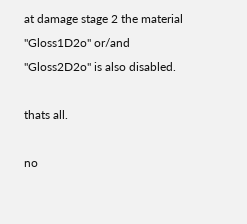at damage stage 2 the material "Gloss1D2o" or/and "Gloss2D2o" is also disabled.

thats all.

no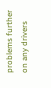problems further on any drivers